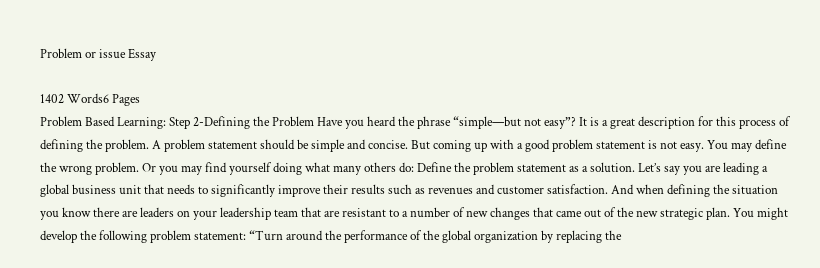Problem or issue Essay

1402 Words6 Pages
Problem Based Learning: Step 2-Defining the Problem Have you heard the phrase “simple—but not easy”? It is a great description for this process of defining the problem. A problem statement should be simple and concise. But coming up with a good problem statement is not easy. You may define the wrong problem. Or you may find yourself doing what many others do: Define the problem statement as a solution. Let’s say you are leading a global business unit that needs to significantly improve their results such as revenues and customer satisfaction. And when defining the situation you know there are leaders on your leadership team that are resistant to a number of new changes that came out of the new strategic plan. You might develop the following problem statement: “Turn around the performance of the global organization by replacing the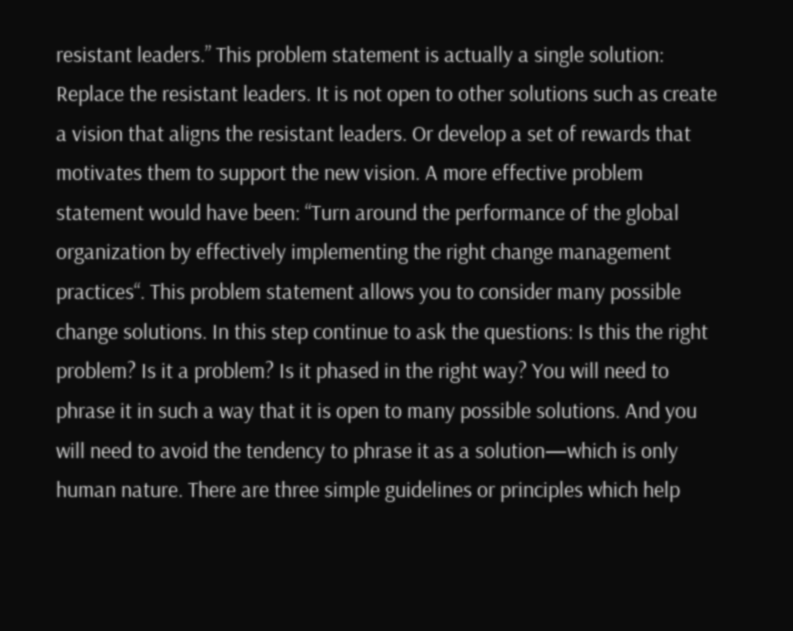resistant leaders.” This problem statement is actually a single solution: Replace the resistant leaders. It is not open to other solutions such as create a vision that aligns the resistant leaders. Or develop a set of rewards that motivates them to support the new vision. A more effective problem statement would have been: “Turn around the performance of the global organization by effectively implementing the right change management practices“. This problem statement allows you to consider many possible change solutions. In this step continue to ask the questions: Is this the right problem? Is it a problem? Is it phased in the right way? You will need to phrase it in such a way that it is open to many possible solutions. And you will need to avoid the tendency to phrase it as a solution—which is only human nature. There are three simple guidelines or principles which help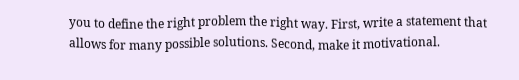you to define the right problem the right way. First, write a statement that allows for many possible solutions. Second, make it motivational.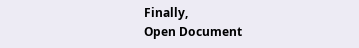Finally,
Open Document